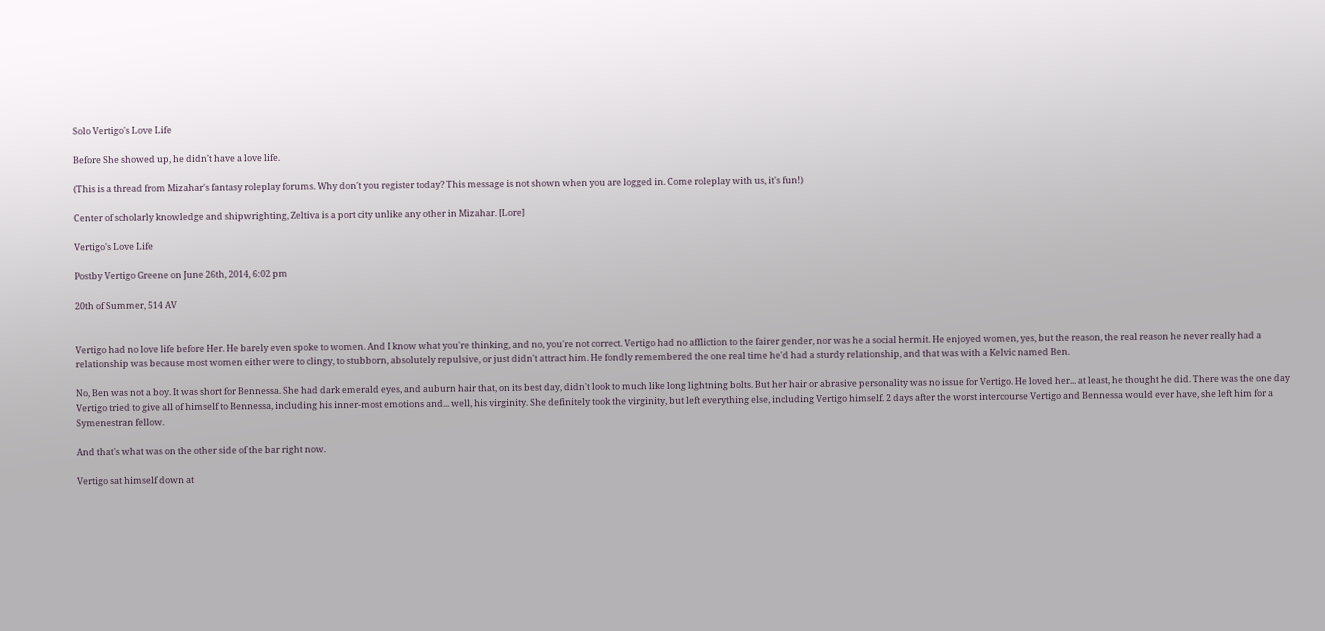Solo Vertigo's Love Life

Before She showed up, he didn't have a love life.

(This is a thread from Mizahar's fantasy roleplay forums. Why don't you register today? This message is not shown when you are logged in. Come roleplay with us, it's fun!)

Center of scholarly knowledge and shipwrighting, Zeltiva is a port city unlike any other in Mizahar. [Lore]

Vertigo's Love Life

Postby Vertigo Greene on June 26th, 2014, 6:02 pm

20th of Summer, 514 AV


Vertigo had no love life before Her. He barely even spoke to women. And I know what you're thinking, and no, you're not correct. Vertigo had no affliction to the fairer gender, nor was he a social hermit. He enjoyed women, yes, but the reason, the real reason he never really had a relationship was because most women either were to clingy, to stubborn, absolutely repulsive, or just didn't attract him. He fondly remembered the one real time he'd had a sturdy relationship, and that was with a Kelvic named Ben.

No, Ben was not a boy. It was short for Bennessa. She had dark emerald eyes, and auburn hair that, on its best day, didn't look to much like long lightning bolts. But her hair or abrasive personality was no issue for Vertigo. He loved her... at least, he thought he did. There was the one day Vertigo tried to give all of himself to Bennessa, including his inner-most emotions and... well, his virginity. She definitely took the virginity, but left everything else, including Vertigo himself. 2 days after the worst intercourse Vertigo and Bennessa would ever have, she left him for a Symenestran fellow.

And that's what was on the other side of the bar right now.

Vertigo sat himself down at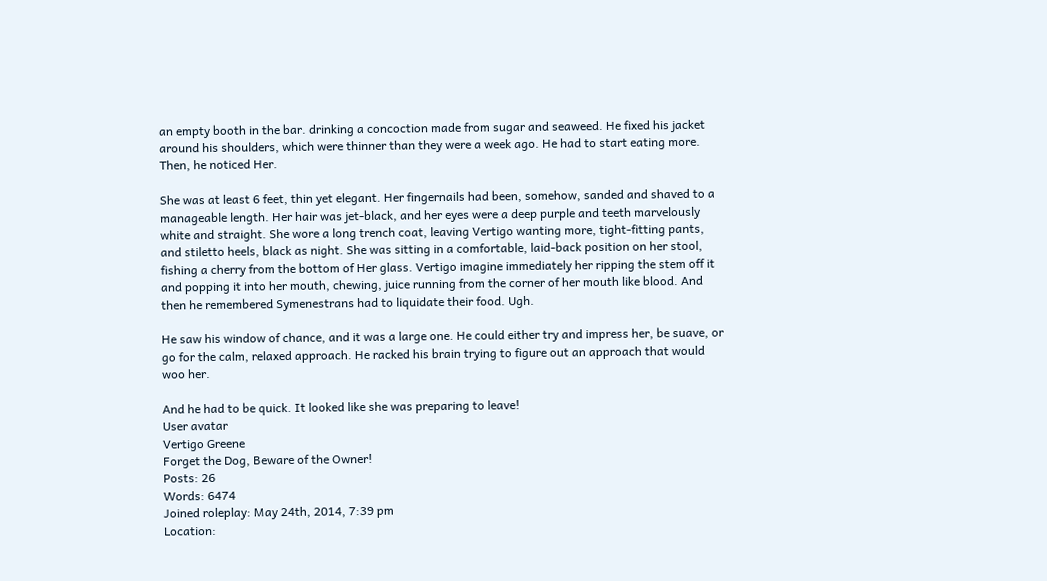an empty booth in the bar. drinking a concoction made from sugar and seaweed. He fixed his jacket around his shoulders, which were thinner than they were a week ago. He had to start eating more. Then, he noticed Her.

She was at least 6 feet, thin yet elegant. Her fingernails had been, somehow, sanded and shaved to a manageable length. Her hair was jet-black, and her eyes were a deep purple and teeth marvelously white and straight. She wore a long trench coat, leaving Vertigo wanting more, tight-fitting pants, and stiletto heels, black as night. She was sitting in a comfortable, laid-back position on her stool, fishing a cherry from the bottom of Her glass. Vertigo imagine immediately her ripping the stem off it and popping it into her mouth, chewing, juice running from the corner of her mouth like blood. And then he remembered Symenestrans had to liquidate their food. Ugh.

He saw his window of chance, and it was a large one. He could either try and impress her, be suave, or go for the calm, relaxed approach. He racked his brain trying to figure out an approach that would woo her.

And he had to be quick. It looked like she was preparing to leave!
User avatar
Vertigo Greene
Forget the Dog, Beware of the Owner!
Posts: 26
Words: 6474
Joined roleplay: May 24th, 2014, 7:39 pm
Location: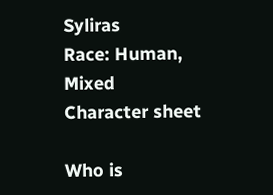Syliras
Race: Human, Mixed
Character sheet

Who is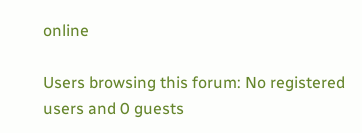online

Users browsing this forum: No registered users and 0 guests